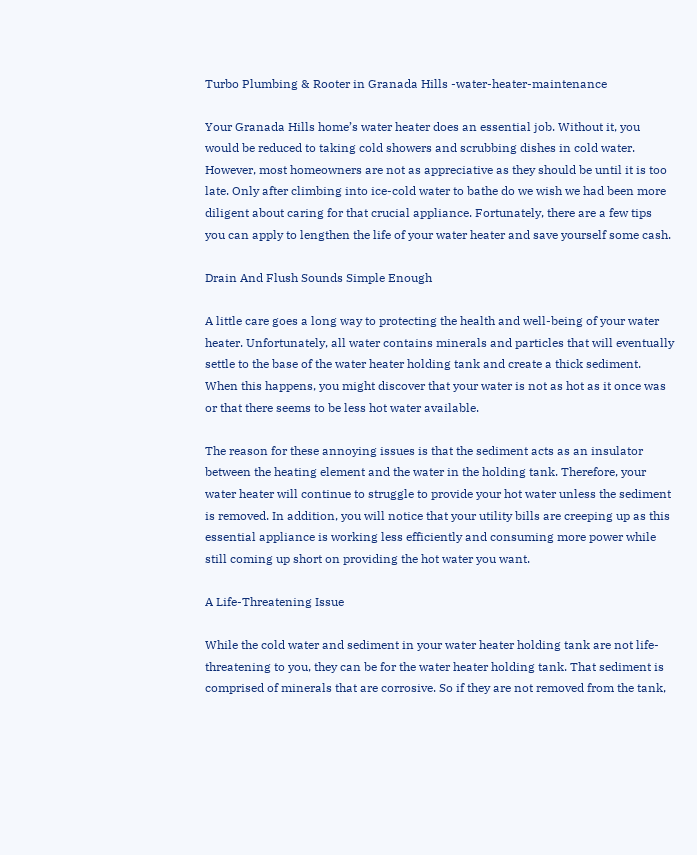Turbo Plumbing & Rooter in Granada Hills -water-heater-maintenance

Your Granada Hills home’s water heater does an essential job. Without it, you would be reduced to taking cold showers and scrubbing dishes in cold water. However, most homeowners are not as appreciative as they should be until it is too late. Only after climbing into ice-cold water to bathe do we wish we had been more diligent about caring for that crucial appliance. Fortunately, there are a few tips you can apply to lengthen the life of your water heater and save yourself some cash.

Drain And Flush Sounds Simple Enough

A little care goes a long way to protecting the health and well-being of your water heater. Unfortunately, all water contains minerals and particles that will eventually settle to the base of the water heater holding tank and create a thick sediment. When this happens, you might discover that your water is not as hot as it once was or that there seems to be less hot water available.

The reason for these annoying issues is that the sediment acts as an insulator between the heating element and the water in the holding tank. Therefore, your water heater will continue to struggle to provide your hot water unless the sediment is removed. In addition, you will notice that your utility bills are creeping up as this essential appliance is working less efficiently and consuming more power while still coming up short on providing the hot water you want.

A Life-Threatening Issue

While the cold water and sediment in your water heater holding tank are not life-threatening to you, they can be for the water heater holding tank. That sediment is comprised of minerals that are corrosive. So if they are not removed from the tank,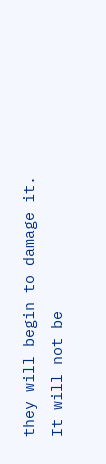they will begin to damage it. It will not be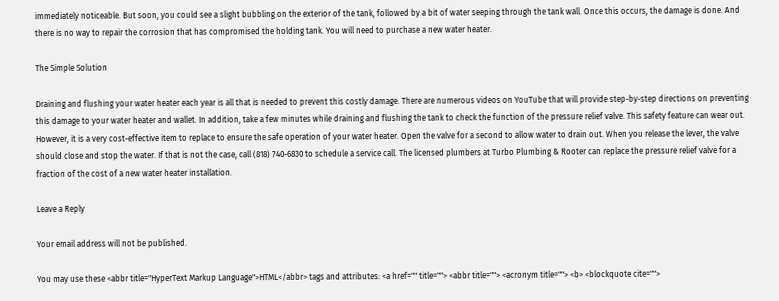immediately noticeable. But soon, you could see a slight bubbling on the exterior of the tank, followed by a bit of water seeping through the tank wall. Once this occurs, the damage is done. And there is no way to repair the corrosion that has compromised the holding tank. You will need to purchase a new water heater.

The Simple Solution

Draining and flushing your water heater each year is all that is needed to prevent this costly damage. There are numerous videos on YouTube that will provide step-by-step directions on preventing this damage to your water heater and wallet. In addition, take a few minutes while draining and flushing the tank to check the function of the pressure relief valve. This safety feature can wear out. However, it is a very cost-effective item to replace to ensure the safe operation of your water heater. Open the valve for a second to allow water to drain out. When you release the lever, the valve should close and stop the water. If that is not the case, call (818) 740-6830 to schedule a service call. The licensed plumbers at Turbo Plumbing & Rooter can replace the pressure relief valve for a fraction of the cost of a new water heater installation.

Leave a Reply

Your email address will not be published.

You may use these <abbr title="HyperText Markup Language">HTML</abbr> tags and attributes: <a href="" title=""> <abbr title=""> <acronym title=""> <b> <blockquote cite="">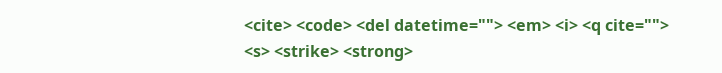<cite> <code> <del datetime=""> <em> <i> <q cite=""> <s> <strike> <strong>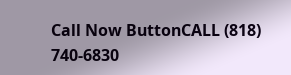Call Now ButtonCALL (818) 740-6830